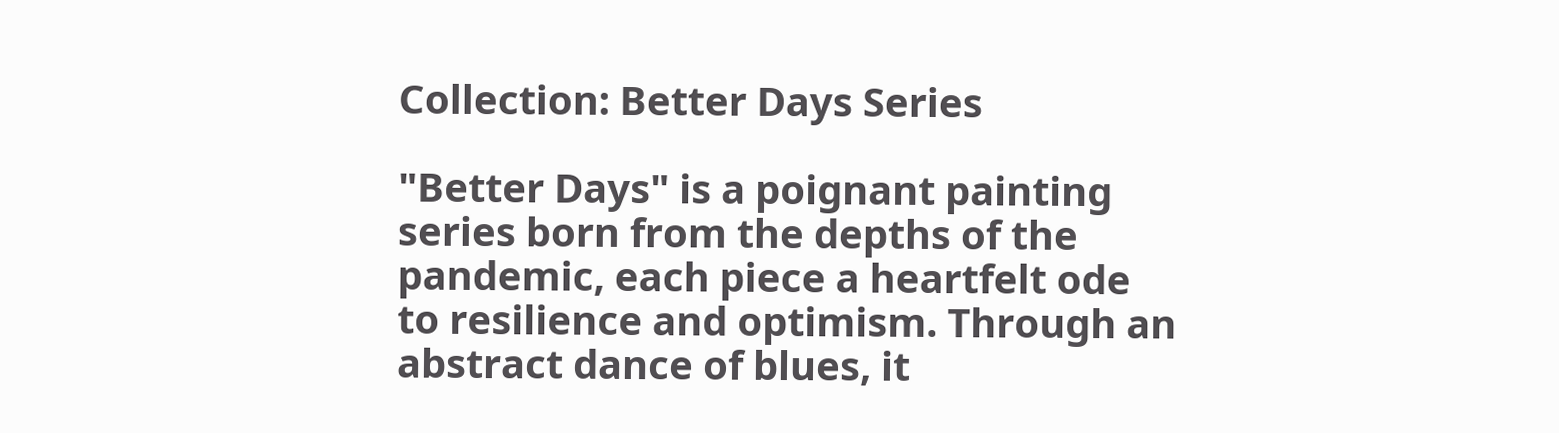Collection: Better Days Series

"Better Days" is a poignant painting series born from the depths of the pandemic, each piece a heartfelt ode to resilience and optimism. Through an abstract dance of blues, it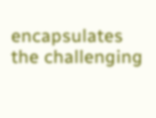encapsulates the challenging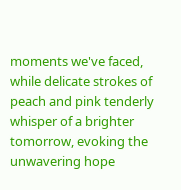moments we've faced, while delicate strokes of peach and pink tenderly whisper of a brighter tomorrow, evoking the unwavering hope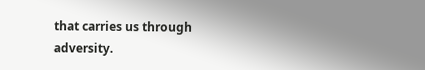that carries us through adversity.